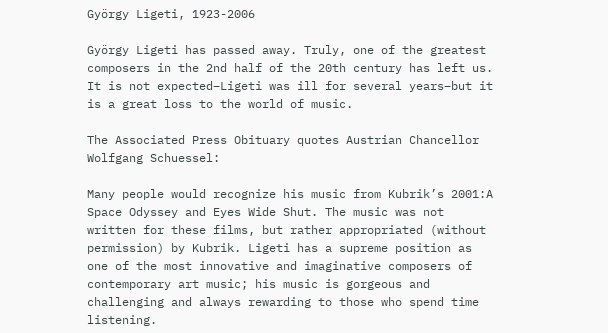György Ligeti, 1923-2006

György Ligeti has passed away. Truly, one of the greatest composers in the 2nd half of the 20th century has left us. It is not expected–Ligeti was ill for several years–but it is a great loss to the world of music.

The Associated Press Obituary quotes Austrian Chancellor Wolfgang Schuessel:

Many people would recognize his music from Kubrik’s 2001:A Space Odyssey and Eyes Wide Shut. The music was not written for these films, but rather appropriated (without permission) by Kubrik. Ligeti has a supreme position as one of the most innovative and imaginative composers of contemporary art music; his music is gorgeous and challenging and always rewarding to those who spend time listening.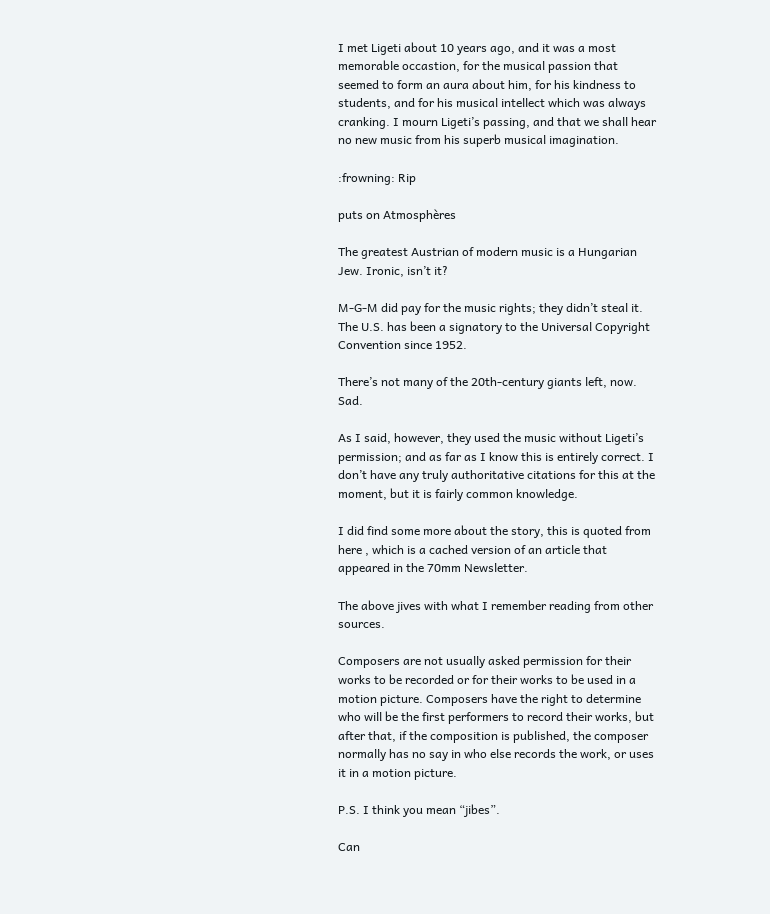I met Ligeti about 10 years ago, and it was a most memorable occastion, for the musical passion that seemed to form an aura about him, for his kindness to students, and for his musical intellect which was always cranking. I mourn Ligeti’s passing, and that we shall hear no new music from his superb musical imagination.

:frowning: Rip

puts on Atmosphères

The greatest Austrian of modern music is a Hungarian Jew. Ironic, isn’t it?

M-G-M did pay for the music rights; they didn’t steal it. The U.S. has been a signatory to the Universal Copyright Convention since 1952.

There’s not many of the 20th-century giants left, now. Sad.

As I said, however, they used the music without Ligeti’s permission; and as far as I know this is entirely correct. I don’t have any truly authoritative citations for this at the moment, but it is fairly common knowledge.

I did find some more about the story, this is quoted from here , which is a cached version of an article that appeared in the 70mm Newsletter.

The above jives with what I remember reading from other sources.

Composers are not usually asked permission for their works to be recorded or for their works to be used in a motion picture. Composers have the right to determine who will be the first performers to record their works, but after that, if the composition is published, the composer normally has no say in who else records the work, or uses it in a motion picture.

P.S. I think you mean “jibes”.

Can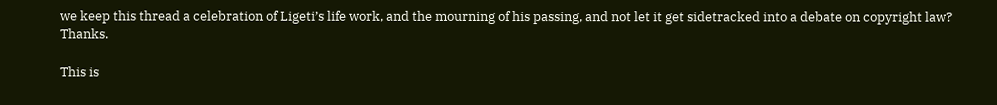we keep this thread a celebration of Ligeti’s life work, and the mourning of his passing, and not let it get sidetracked into a debate on copyright law? Thanks.

This is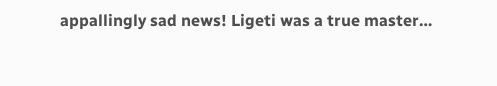appallingly sad news! Ligeti was a true master…